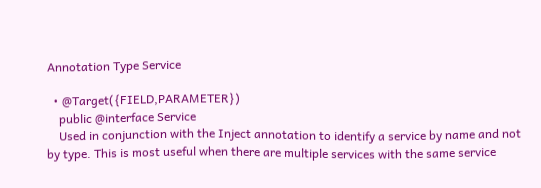Annotation Type Service

  • @Target({FIELD,PARAMETER})
    public @interface Service
    Used in conjunction with the Inject annotation to identify a service by name and not by type. This is most useful when there are multiple services with the same service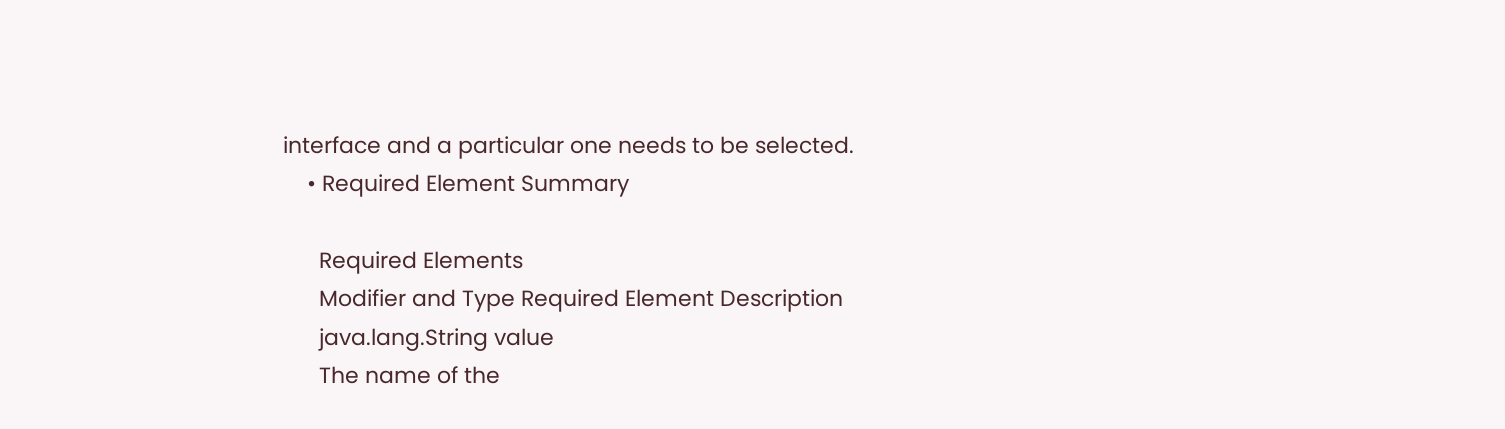interface and a particular one needs to be selected.
    • Required Element Summary

      Required Elements
      Modifier and Type Required Element Description
      java.lang.String value
      The name of the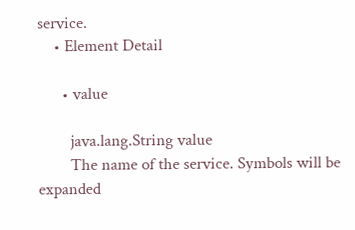service.
    • Element Detail

      • value

        java.lang.String value
        The name of the service. Symbols will be expanded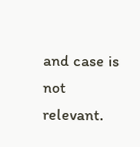and case is not relevant.